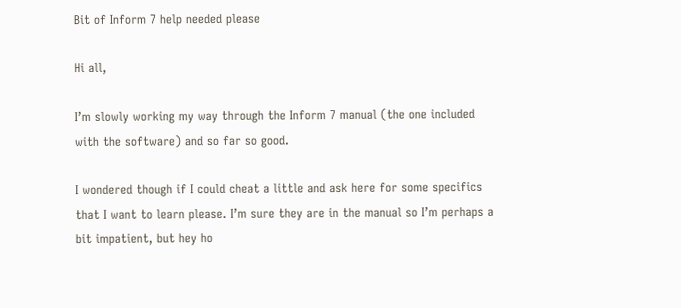Bit of Inform 7 help needed please

Hi all,

I’m slowly working my way through the Inform 7 manual (the one included with the software) and so far so good.

I wondered though if I could cheat a little and ask here for some specifics that I want to learn please. I’m sure they are in the manual so I’m perhaps a bit impatient, but hey ho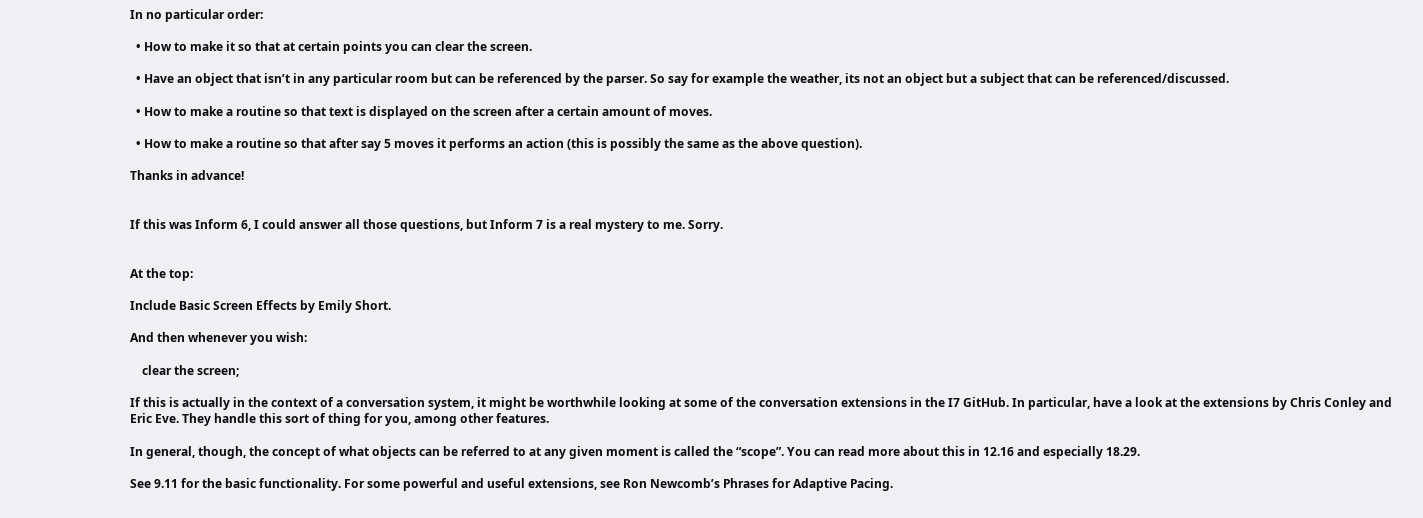In no particular order:

  • How to make it so that at certain points you can clear the screen.

  • Have an object that isn’t in any particular room but can be referenced by the parser. So say for example the weather, its not an object but a subject that can be referenced/discussed.

  • How to make a routine so that text is displayed on the screen after a certain amount of moves.

  • How to make a routine so that after say 5 moves it performs an action (this is possibly the same as the above question).

Thanks in advance!


If this was Inform 6, I could answer all those questions, but Inform 7 is a real mystery to me. Sorry.


At the top:

Include Basic Screen Effects by Emily Short.

And then whenever you wish:

    clear the screen;

If this is actually in the context of a conversation system, it might be worthwhile looking at some of the conversation extensions in the I7 GitHub. In particular, have a look at the extensions by Chris Conley and Eric Eve. They handle this sort of thing for you, among other features.

In general, though, the concept of what objects can be referred to at any given moment is called the “scope”. You can read more about this in 12.16 and especially 18.29.

See 9.11 for the basic functionality. For some powerful and useful extensions, see Ron Newcomb’s Phrases for Adaptive Pacing.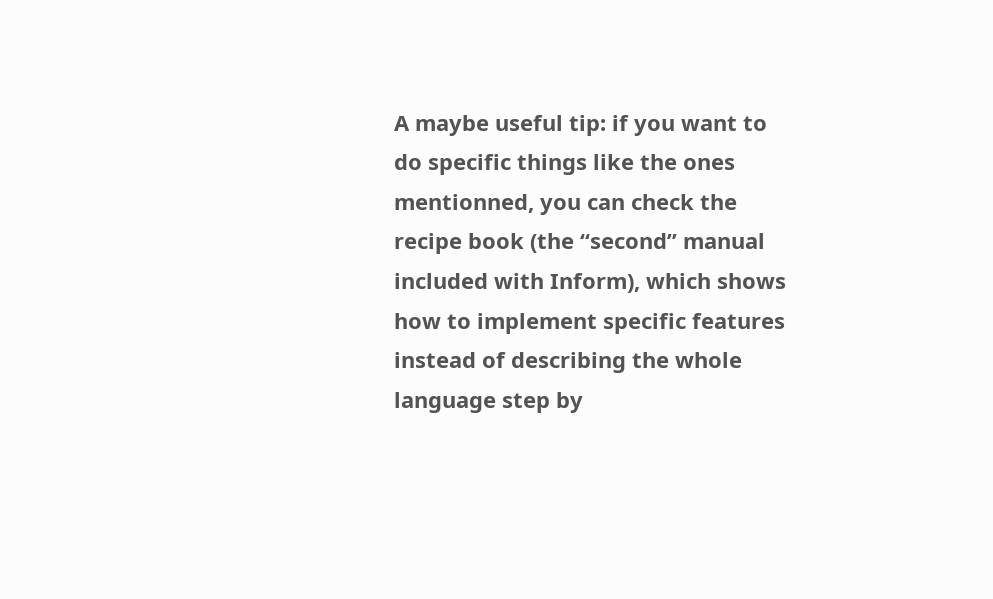A maybe useful tip: if you want to do specific things like the ones mentionned, you can check the recipe book (the “second” manual included with Inform), which shows how to implement specific features instead of describing the whole language step by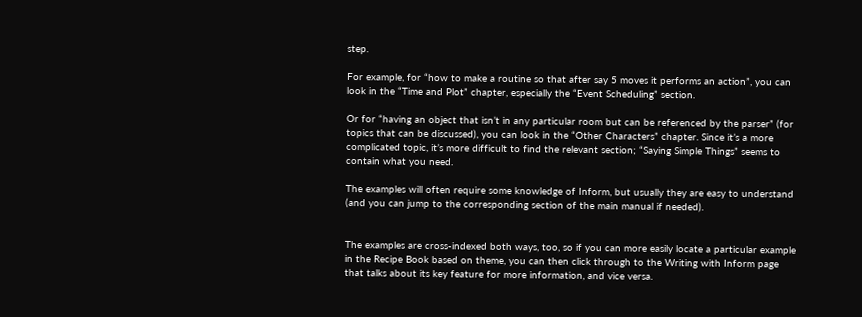step.

For example, for “how to make a routine so that after say 5 moves it performs an action”, you can look in the “Time and Plot” chapter, especially the “Event Scheduling” section.

Or for “having an object that isn’t in any particular room but can be referenced by the parser” (for topics that can be discussed), you can look in the “Other Characters” chapter. Since it’s a more complicated topic, it’s more difficult to find the relevant section; “Saying Simple Things” seems to contain what you need.

The examples will often require some knowledge of Inform, but usually they are easy to understand (and you can jump to the corresponding section of the main manual if needed).


The examples are cross-indexed both ways, too, so if you can more easily locate a particular example in the Recipe Book based on theme, you can then click through to the Writing with Inform page that talks about its key feature for more information, and vice versa.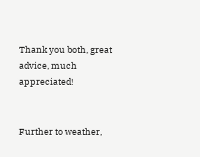Thank you both, great advice, much appreciated!


Further to weather,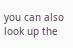you can also look up the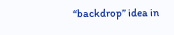“backdrop” idea in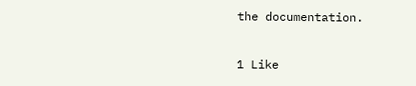the documentation.

1 Like